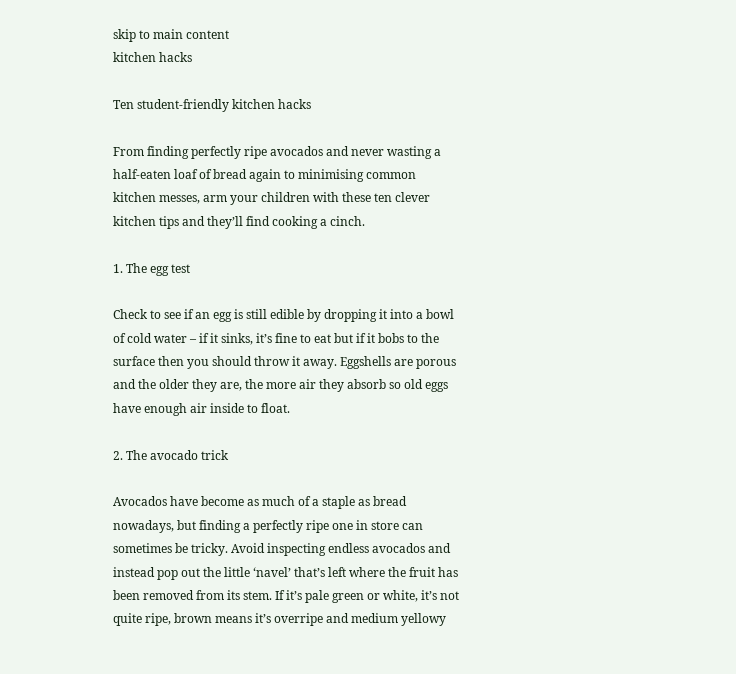skip to main content
kitchen hacks

Ten student-friendly kitchen hacks

From finding perfectly ripe avocados and never wasting a half-eaten loaf of bread again to minimising common kitchen messes, arm your children with these ten clever kitchen tips and they’ll find cooking a cinch.

1. The egg test

Check to see if an egg is still edible by dropping it into a bowl of cold water – if it sinks, it’s fine to eat but if it bobs to the surface then you should throw it away. Eggshells are porous and the older they are, the more air they absorb so old eggs have enough air inside to float.

2. The avocado trick

Avocados have become as much of a staple as bread nowadays, but finding a perfectly ripe one in store can sometimes be tricky. Avoid inspecting endless avocados and instead pop out the little ‘navel’ that’s left where the fruit has been removed from its stem. If it’s pale green or white, it’s not quite ripe, brown means it’s overripe and medium yellowy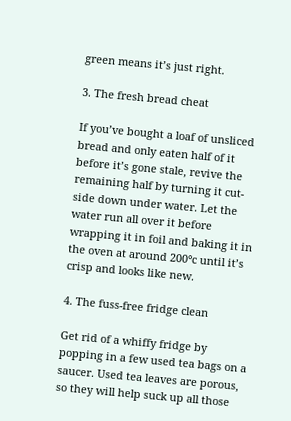green means it’s just right.

3. The fresh bread cheat

If you’ve bought a loaf of unsliced bread and only eaten half of it before it’s gone stale, revive the remaining half by turning it cut-side down under water. Let the water run all over it before wrapping it in foil and baking it in the oven at around 200°c until it’s crisp and looks like new.

4. The fuss-free fridge clean

Get rid of a whiffy fridge by popping in a few used tea bags on a saucer. Used tea leaves are porous, so they will help suck up all those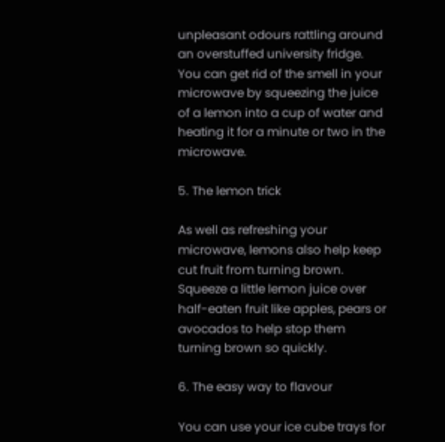unpleasant odours rattling around an overstuffed university fridge. You can get rid of the smell in your microwave by squeezing the juice of a lemon into a cup of water and heating it for a minute or two in the microwave.

5. The lemon trick

As well as refreshing your microwave, lemons also help keep cut fruit from turning brown. Squeeze a little lemon juice over half-eaten fruit like apples, pears or avocados to help stop them turning brown so quickly.

6. The easy way to flavour

You can use your ice cube trays for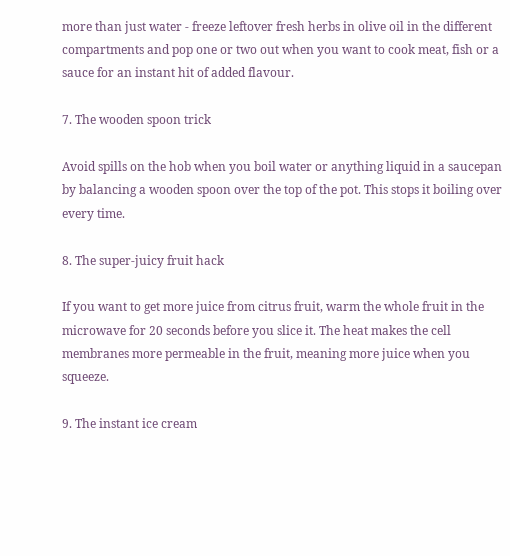more than just water - freeze leftover fresh herbs in olive oil in the different compartments and pop one or two out when you want to cook meat, fish or a sauce for an instant hit of added flavour.

7. The wooden spoon trick

Avoid spills on the hob when you boil water or anything liquid in a saucepan by balancing a wooden spoon over the top of the pot. This stops it boiling over every time.

8. The super-juicy fruit hack

If you want to get more juice from citrus fruit, warm the whole fruit in the microwave for 20 seconds before you slice it. The heat makes the cell membranes more permeable in the fruit, meaning more juice when you squeeze.

9. The instant ice cream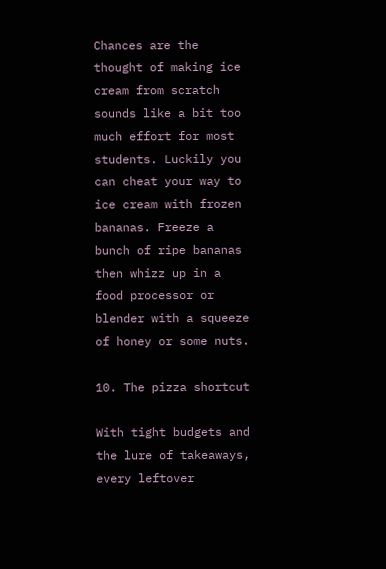Chances are the thought of making ice cream from scratch sounds like a bit too much effort for most students. Luckily you can cheat your way to ice cream with frozen bananas. Freeze a bunch of ripe bananas then whizz up in a food processor or blender with a squeeze of honey or some nuts.

10. The pizza shortcut

With tight budgets and the lure of takeaways, every leftover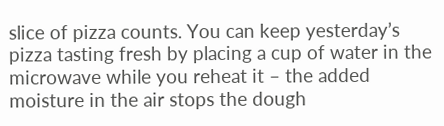slice of pizza counts. You can keep yesterday’s pizza tasting fresh by placing a cup of water in the microwave while you reheat it – the added moisture in the air stops the dough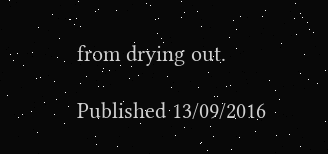from drying out.

Published 13/09/2016